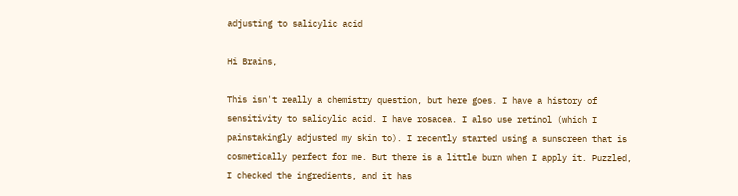adjusting to salicylic acid

Hi Brains,

This isn't really a chemistry question, but here goes. I have a history of sensitivity to salicylic acid. I have rosacea. I also use retinol (which I painstakingly adjusted my skin to). I recently started using a sunscreen that is cosmetically perfect for me. But there is a little burn when I apply it. Puzzled, I checked the ingredients, and it has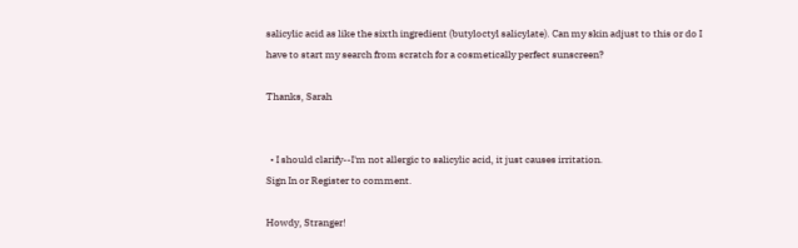salicylic acid as like the sixth ingredient (butyloctyl salicylate). Can my skin adjust to this or do I have to start my search from scratch for a cosmetically perfect sunscreen?

Thanks, Sarah


  • I should clarify--I'm not allergic to salicylic acid, it just causes irritation.
Sign In or Register to comment.

Howdy, Stranger!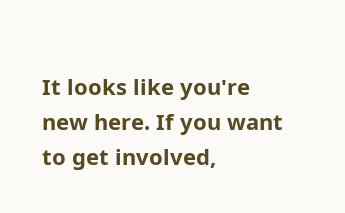It looks like you're new here. If you want to get involved,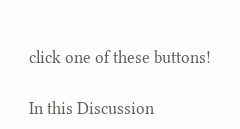click one of these buttons!

In this Discussion